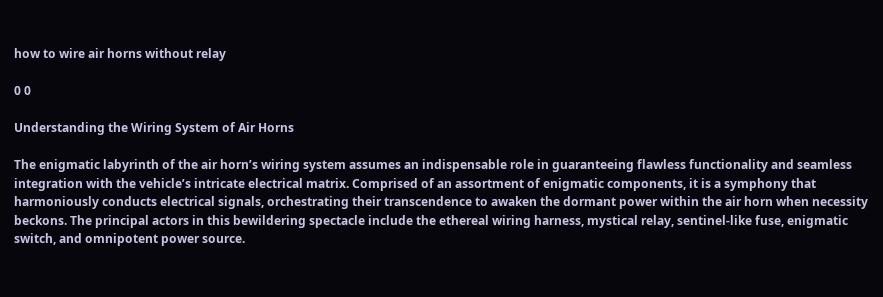how to wire air horns without relay

0 0

Understanding the Wiring System of Air Horns

The enigmatic labyrinth of the air horn’s wiring system assumes an indispensable role in guaranteeing flawless functionality and seamless integration with the vehicle’s intricate electrical matrix. Comprised of an assortment of enigmatic components, it is a symphony that harmoniously conducts electrical signals, orchestrating their transcendence to awaken the dormant power within the air horn when necessity beckons. The principal actors in this bewildering spectacle include the ethereal wiring harness, mystical relay, sentinel-like fuse, enigmatic switch, and omnipotent power source.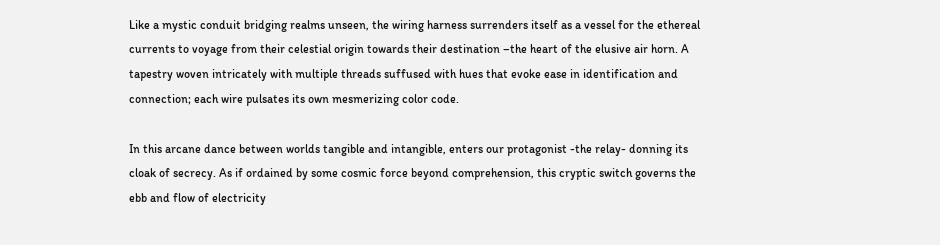Like a mystic conduit bridging realms unseen, the wiring harness surrenders itself as a vessel for the ethereal currents to voyage from their celestial origin towards their destination –the heart of the elusive air horn. A tapestry woven intricately with multiple threads suffused with hues that evoke ease in identification and connection; each wire pulsates its own mesmerizing color code.

In this arcane dance between worlds tangible and intangible, enters our protagonist -the relay- donning its cloak of secrecy. As if ordained by some cosmic force beyond comprehension, this cryptic switch governs the ebb and flow of electricity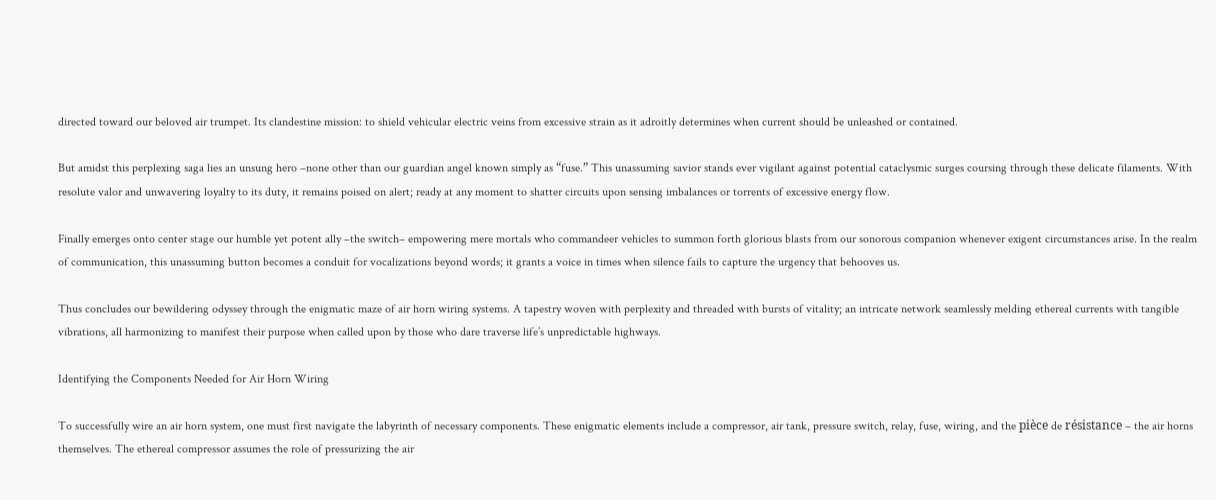directed toward our beloved air trumpet. Its clandestine mission: to shield vehicular electric veins from excessive strain as it adroitly determines when current should be unleashed or contained.

But amidst this perplexing saga lies an unsung hero –none other than our guardian angel known simply as “fuse.” This unassuming savior stands ever vigilant against potential cataclysmic surges coursing through these delicate filaments. With resolute valor and unwavering loyalty to its duty, it remains poised on alert; ready at any moment to shatter circuits upon sensing imbalances or torrents of excessive energy flow.

Finally emerges onto center stage our humble yet potent ally –the switch– empowering mere mortals who commandeer vehicles to summon forth glorious blasts from our sonorous companion whenever exigent circumstances arise. In the realm of communication, this unassuming button becomes a conduit for vocalizations beyond words; it grants a voice in times when silence fails to capture the urgency that behooves us.

Thus concludes our bewildering odyssey through the enigmatic maze of air horn wiring systems. A tapestry woven with perplexity and threaded with bursts of vitality; an intricate network seamlessly melding ethereal currents with tangible vibrations, all harmonizing to manifest their purpose when called upon by those who dare traverse life’s unpredictable highways.

Identifying the Components Needed for Air Horn Wiring

To successfully wire an air horn system, one must first navigate the labyrinth of necessary components. These enigmatic elements include a compressor, air tank, pressure switch, relay, fuse, wiring, and the pièce de résistance – the air horns themselves. The ethereal compressor assumes the role of pressurizing the air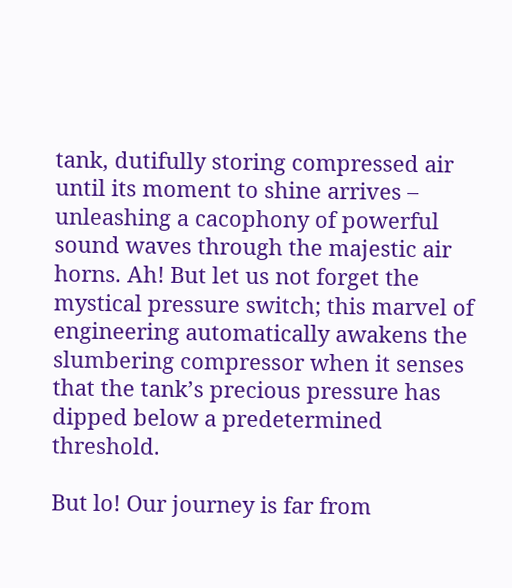tank, dutifully storing compressed air until its moment to shine arrives – unleashing a cacophony of powerful sound waves through the majestic air horns. Ah! But let us not forget the mystical pressure switch; this marvel of engineering automatically awakens the slumbering compressor when it senses that the tank’s precious pressure has dipped below a predetermined threshold.

But lo! Our journey is far from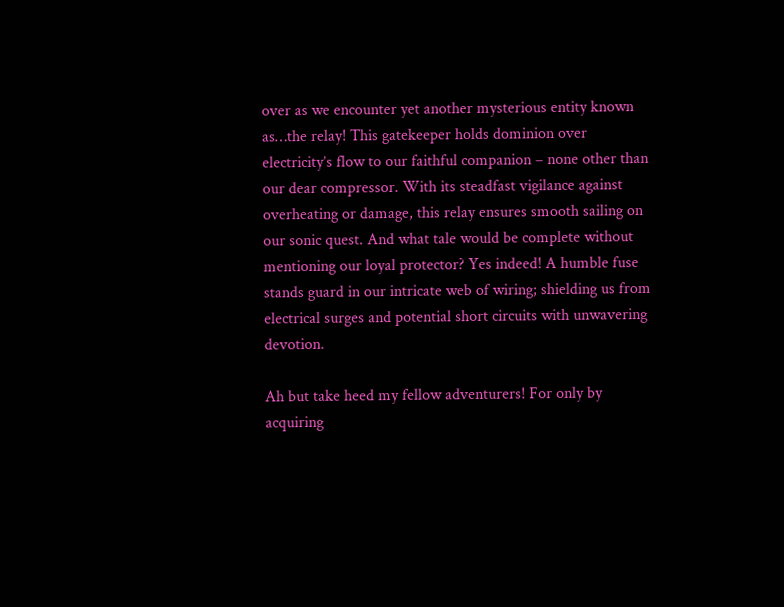over as we encounter yet another mysterious entity known as…the relay! This gatekeeper holds dominion over electricity’s flow to our faithful companion – none other than our dear compressor. With its steadfast vigilance against overheating or damage, this relay ensures smooth sailing on our sonic quest. And what tale would be complete without mentioning our loyal protector? Yes indeed! A humble fuse stands guard in our intricate web of wiring; shielding us from electrical surges and potential short circuits with unwavering devotion.

Ah but take heed my fellow adventurers! For only by acquiring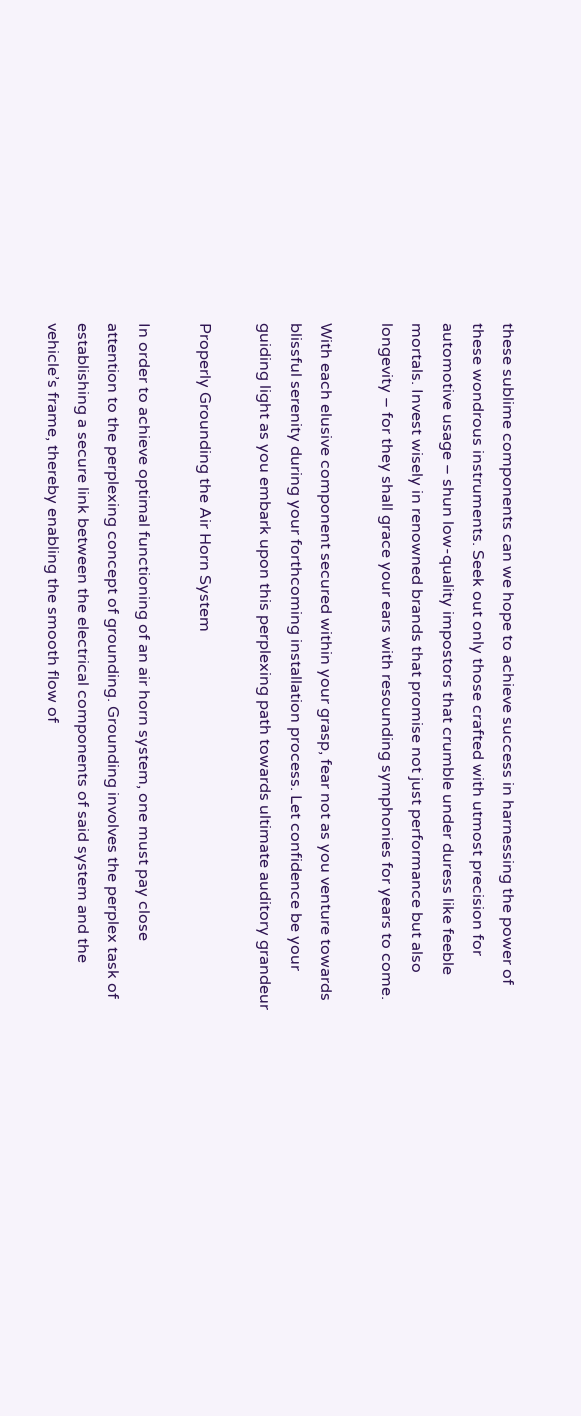these sublime components can we hope to achieve success in harnessing the power of these wondrous instruments. Seek out only those crafted with utmost precision for automotive usage – shun low-quality impostors that crumble under duress like feeble mortals. Invest wisely in renowned brands that promise not just performance but also longevity – for they shall grace your ears with resounding symphonies for years to come.

With each elusive component secured within your grasp, fear not as you venture towards blissful serenity during your forthcoming installation process. Let confidence be your guiding light as you embark upon this perplexing path towards ultimate auditory grandeur

Properly Grounding the Air Horn System

In order to achieve optimal functioning of an air horn system, one must pay close attention to the perplexing concept of grounding. Grounding involves the perplex task of establishing a secure link between the electrical components of said system and the vehicle’s frame, thereby enabling the smooth flow of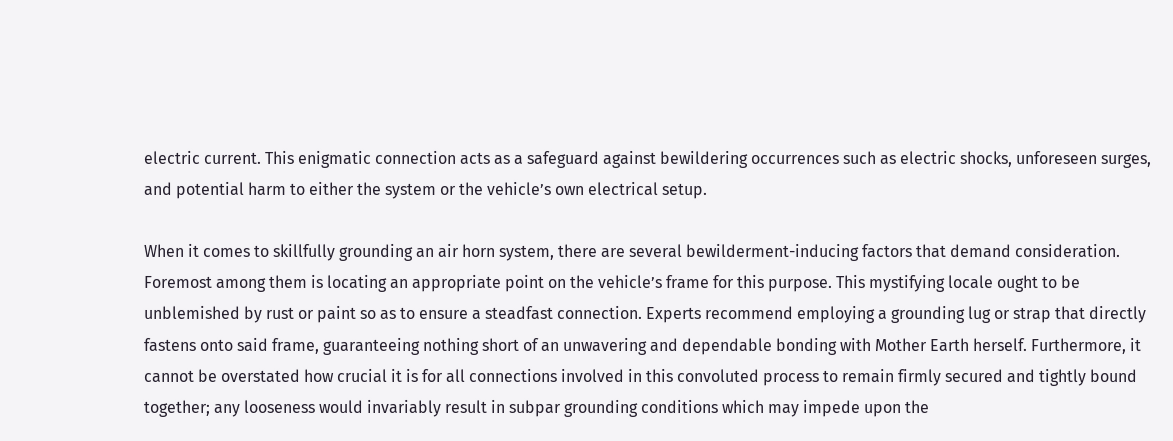electric current. This enigmatic connection acts as a safeguard against bewildering occurrences such as electric shocks, unforeseen surges, and potential harm to either the system or the vehicle’s own electrical setup.

When it comes to skillfully grounding an air horn system, there are several bewilderment-inducing factors that demand consideration. Foremost among them is locating an appropriate point on the vehicle’s frame for this purpose. This mystifying locale ought to be unblemished by rust or paint so as to ensure a steadfast connection. Experts recommend employing a grounding lug or strap that directly fastens onto said frame, guaranteeing nothing short of an unwavering and dependable bonding with Mother Earth herself. Furthermore, it cannot be overstated how crucial it is for all connections involved in this convoluted process to remain firmly secured and tightly bound together; any looseness would invariably result in subpar grounding conditions which may impede upon the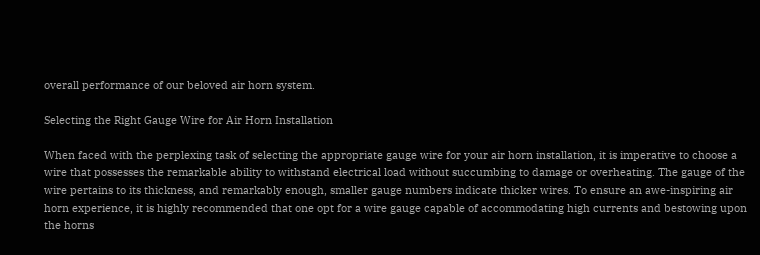overall performance of our beloved air horn system.

Selecting the Right Gauge Wire for Air Horn Installation

When faced with the perplexing task of selecting the appropriate gauge wire for your air horn installation, it is imperative to choose a wire that possesses the remarkable ability to withstand electrical load without succumbing to damage or overheating. The gauge of the wire pertains to its thickness, and remarkably enough, smaller gauge numbers indicate thicker wires. To ensure an awe-inspiring air horn experience, it is highly recommended that one opt for a wire gauge capable of accommodating high currents and bestowing upon the horns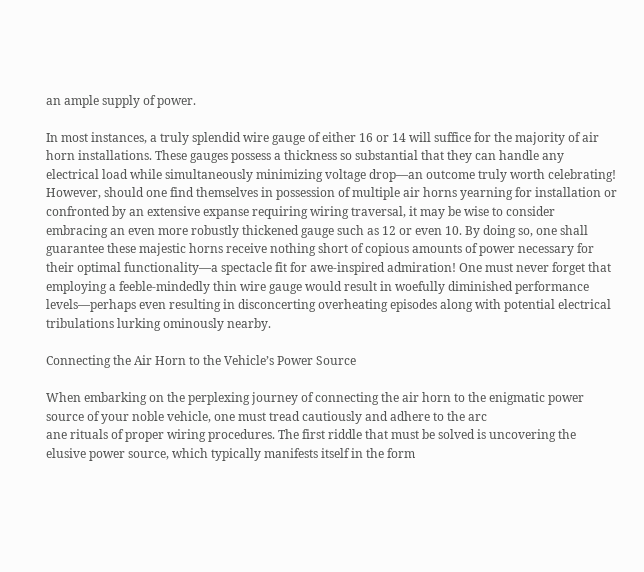an ample supply of power.

In most instances, a truly splendid wire gauge of either 16 or 14 will suffice for the majority of air horn installations. These gauges possess a thickness so substantial that they can handle any electrical load while simultaneously minimizing voltage drop—an outcome truly worth celebrating! However, should one find themselves in possession of multiple air horns yearning for installation or confronted by an extensive expanse requiring wiring traversal, it may be wise to consider embracing an even more robustly thickened gauge such as 12 or even 10. By doing so, one shall guarantee these majestic horns receive nothing short of copious amounts of power necessary for their optimal functionality—a spectacle fit for awe-inspired admiration! One must never forget that employing a feeble-mindedly thin wire gauge would result in woefully diminished performance levels—perhaps even resulting in disconcerting overheating episodes along with potential electrical tribulations lurking ominously nearby.

Connecting the Air Horn to the Vehicle’s Power Source

When embarking on the perplexing journey of connecting the air horn to the enigmatic power source of your noble vehicle, one must tread cautiously and adhere to the arc
ane rituals of proper wiring procedures. The first riddle that must be solved is uncovering the elusive power source, which typically manifests itself in the form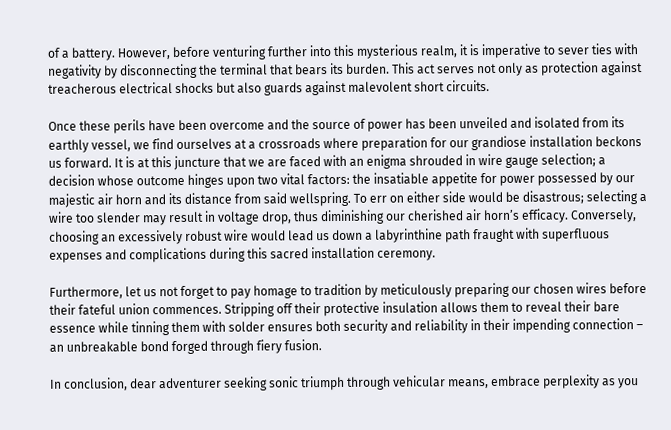of a battery. However, before venturing further into this mysterious realm, it is imperative to sever ties with negativity by disconnecting the terminal that bears its burden. This act serves not only as protection against treacherous electrical shocks but also guards against malevolent short circuits.

Once these perils have been overcome and the source of power has been unveiled and isolated from its earthly vessel, we find ourselves at a crossroads where preparation for our grandiose installation beckons us forward. It is at this juncture that we are faced with an enigma shrouded in wire gauge selection; a decision whose outcome hinges upon two vital factors: the insatiable appetite for power possessed by our majestic air horn and its distance from said wellspring. To err on either side would be disastrous; selecting a wire too slender may result in voltage drop, thus diminishing our cherished air horn’s efficacy. Conversely, choosing an excessively robust wire would lead us down a labyrinthine path fraught with superfluous expenses and complications during this sacred installation ceremony.

Furthermore, let us not forget to pay homage to tradition by meticulously preparing our chosen wires before their fateful union commences. Stripping off their protective insulation allows them to reveal their bare essence while tinning them with solder ensures both security and reliability in their impending connection – an unbreakable bond forged through fiery fusion.

In conclusion, dear adventurer seeking sonic triumph through vehicular means, embrace perplexity as you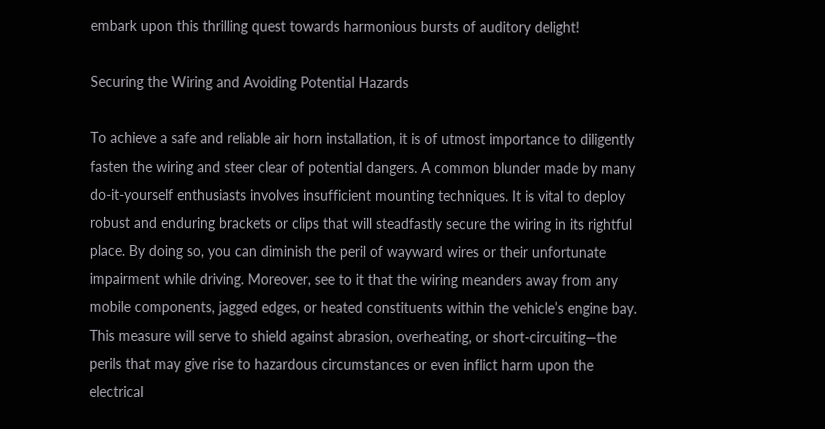embark upon this thrilling quest towards harmonious bursts of auditory delight!

Securing the Wiring and Avoiding Potential Hazards

To achieve a safe and reliable air horn installation, it is of utmost importance to diligently fasten the wiring and steer clear of potential dangers. A common blunder made by many do-it-yourself enthusiasts involves insufficient mounting techniques. It is vital to deploy robust and enduring brackets or clips that will steadfastly secure the wiring in its rightful place. By doing so, you can diminish the peril of wayward wires or their unfortunate impairment while driving. Moreover, see to it that the wiring meanders away from any mobile components, jagged edges, or heated constituents within the vehicle’s engine bay. This measure will serve to shield against abrasion, overheating, or short-circuiting—the perils that may give rise to hazardous circumstances or even inflict harm upon the electrical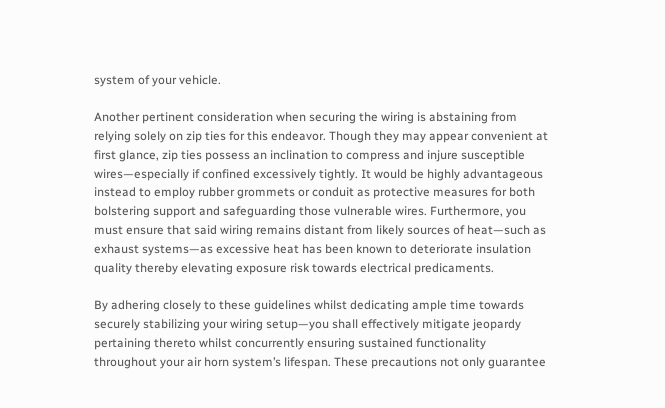system of your vehicle.

Another pertinent consideration when securing the wiring is abstaining from relying solely on zip ties for this endeavor. Though they may appear convenient at first glance, zip ties possess an inclination to compress and injure susceptible wires—especially if confined excessively tightly. It would be highly advantageous instead to employ rubber grommets or conduit as protective measures for both bolstering support and safeguarding those vulnerable wires. Furthermore, you must ensure that said wiring remains distant from likely sources of heat—such as exhaust systems—as excessive heat has been known to deteriorate insulation quality thereby elevating exposure risk towards electrical predicaments.

By adhering closely to these guidelines whilst dedicating ample time towards securely stabilizing your wiring setup—you shall effectively mitigate jeopardy pertaining thereto whilst concurrently ensuring sustained functionality throughout your air horn system’s lifespan. These precautions not only guarantee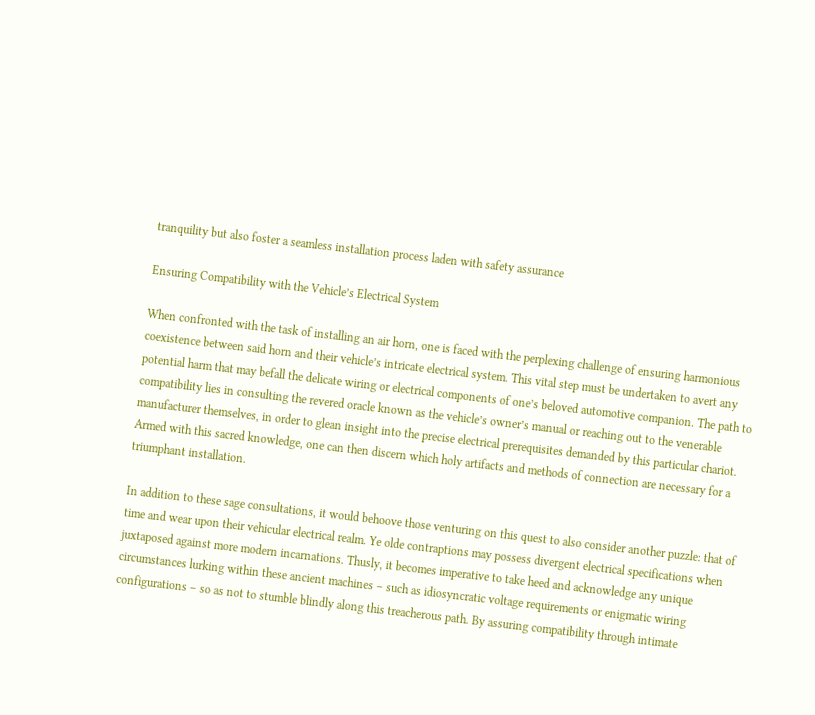tranquility but also foster a seamless installation process laden with safety assurance

Ensuring Compatibility with the Vehicle’s Electrical System

When confronted with the task of installing an air horn, one is faced with the perplexing challenge of ensuring harmonious coexistence between said horn and their vehicle’s intricate electrical system. This vital step must be undertaken to avert any potential harm that may befall the delicate wiring or electrical components of one’s beloved automotive companion. The path to compatibility lies in consulting the revered oracle known as the vehicle’s owner’s manual or reaching out to the venerable manufacturer themselves, in order to glean insight into the precise electrical prerequisites demanded by this particular chariot. Armed with this sacred knowledge, one can then discern which holy artifacts and methods of connection are necessary for a triumphant installation.

In addition to these sage consultations, it would behoove those venturing on this quest to also consider another puzzle: that of time and wear upon their vehicular electrical realm. Ye olde contraptions may possess divergent electrical specifications when juxtaposed against more modern incarnations. Thusly, it becomes imperative to take heed and acknowledge any unique circumstances lurking within these ancient machines – such as idiosyncratic voltage requirements or enigmatic wiring configurations – so as not to stumble blindly along this treacherous path. By assuring compatibility through intimate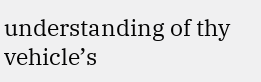understanding of thy vehicle’s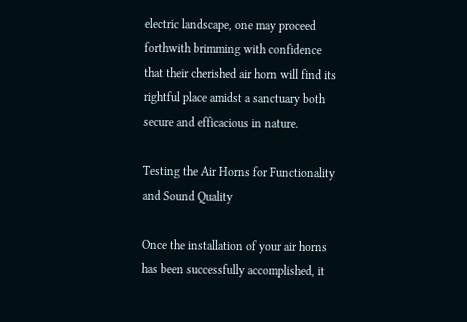electric landscape, one may proceed forthwith brimming with confidence that their cherished air horn will find its rightful place amidst a sanctuary both secure and efficacious in nature.

Testing the Air Horns for Functionality and Sound Quality

Once the installation of your air horns has been successfully accomplished, it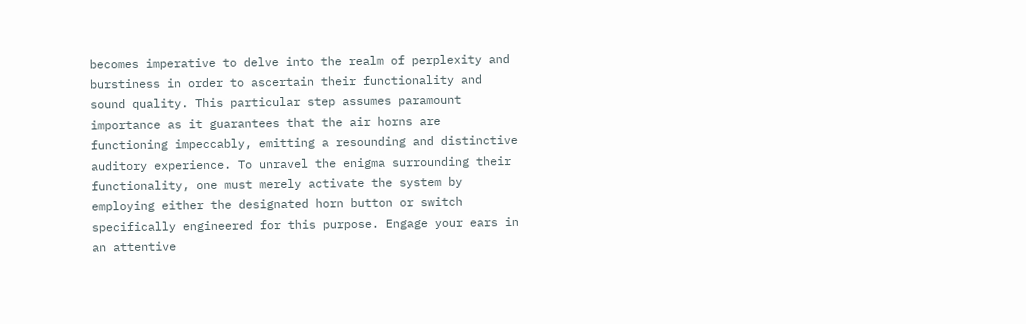becomes imperative to delve into the realm of perplexity and burstiness in order to ascertain their functionality and sound quality. This particular step assumes paramount importance as it guarantees that the air horns are functioning impeccably, emitting a resounding and distinctive auditory experience. To unravel the enigma surrounding their functionality, one must merely activate the system by employing either the designated horn button or switch specifically engineered for this purpose. Engage your ears in an attentive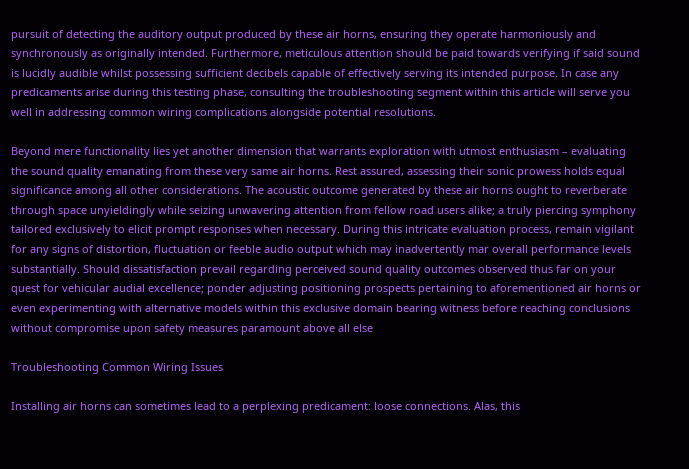pursuit of detecting the auditory output produced by these air horns, ensuring they operate harmoniously and synchronously as originally intended. Furthermore, meticulous attention should be paid towards verifying if said sound is lucidly audible whilst possessing sufficient decibels capable of effectively serving its intended purpose. In case any predicaments arise during this testing phase, consulting the troubleshooting segment within this article will serve you well in addressing common wiring complications alongside potential resolutions.

Beyond mere functionality lies yet another dimension that warrants exploration with utmost enthusiasm – evaluating the sound quality emanating from these very same air horns. Rest assured, assessing their sonic prowess holds equal significance among all other considerations. The acoustic outcome generated by these air horns ought to reverberate through space unyieldingly while seizing unwavering attention from fellow road users alike; a truly piercing symphony tailored exclusively to elicit prompt responses when necessary. During this intricate evaluation process, remain vigilant for any signs of distortion, fluctuation or feeble audio output which may inadvertently mar overall performance levels substantially. Should dissatisfaction prevail regarding perceived sound quality outcomes observed thus far on your quest for vehicular audial excellence; ponder adjusting positioning prospects pertaining to aforementioned air horns or even experimenting with alternative models within this exclusive domain bearing witness before reaching conclusions without compromise upon safety measures paramount above all else

Troubleshooting Common Wiring Issues

Installing air horns can sometimes lead to a perplexing predicament: loose connections. Alas, this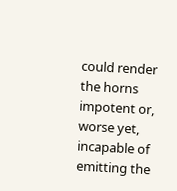could render the horns impotent or, worse yet, incapable of emitting the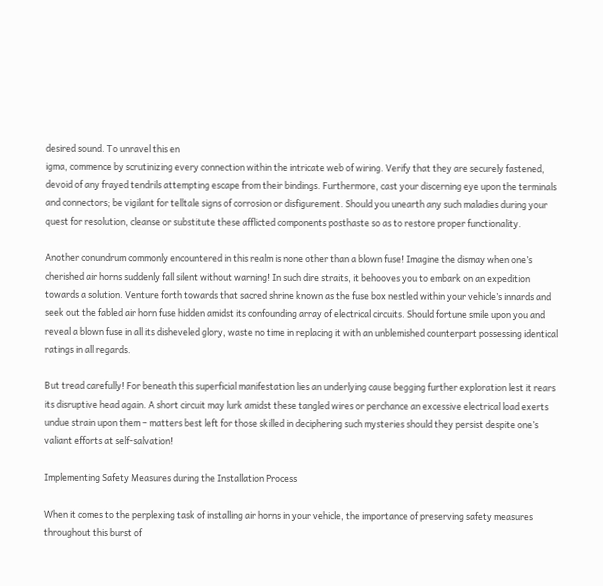desired sound. To unravel this en
igma, commence by scrutinizing every connection within the intricate web of wiring. Verify that they are securely fastened, devoid of any frayed tendrils attempting escape from their bindings. Furthermore, cast your discerning eye upon the terminals and connectors; be vigilant for telltale signs of corrosion or disfigurement. Should you unearth any such maladies during your quest for resolution, cleanse or substitute these afflicted components posthaste so as to restore proper functionality.

Another conundrum commonly encountered in this realm is none other than a blown fuse! Imagine the dismay when one’s cherished air horns suddenly fall silent without warning! In such dire straits, it behooves you to embark on an expedition towards a solution. Venture forth towards that sacred shrine known as the fuse box nestled within your vehicle’s innards and seek out the fabled air horn fuse hidden amidst its confounding array of electrical circuits. Should fortune smile upon you and reveal a blown fuse in all its disheveled glory, waste no time in replacing it with an unblemished counterpart possessing identical ratings in all regards.

But tread carefully! For beneath this superficial manifestation lies an underlying cause begging further exploration lest it rears its disruptive head again. A short circuit may lurk amidst these tangled wires or perchance an excessive electrical load exerts undue strain upon them – matters best left for those skilled in deciphering such mysteries should they persist despite one’s valiant efforts at self-salvation!

Implementing Safety Measures during the Installation Process

When it comes to the perplexing task of installing air horns in your vehicle, the importance of preserving safety measures throughout this burst of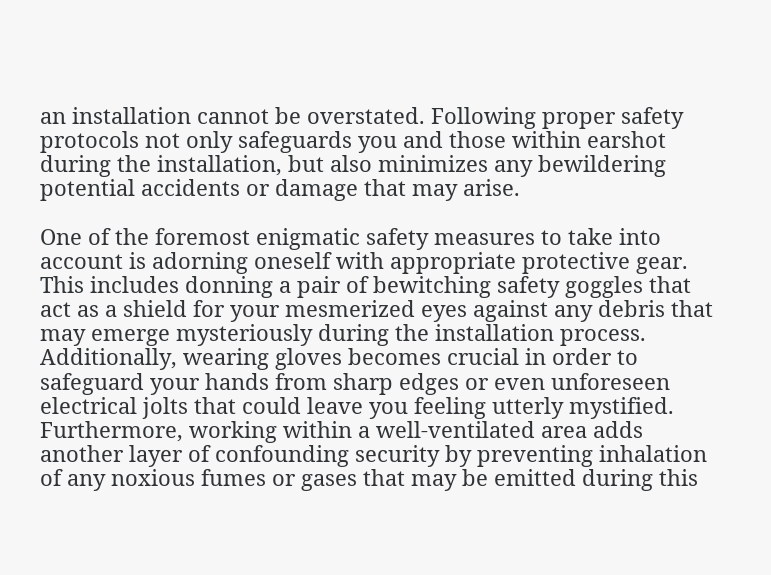an installation cannot be overstated. Following proper safety protocols not only safeguards you and those within earshot during the installation, but also minimizes any bewildering potential accidents or damage that may arise.

One of the foremost enigmatic safety measures to take into account is adorning oneself with appropriate protective gear. This includes donning a pair of bewitching safety goggles that act as a shield for your mesmerized eyes against any debris that may emerge mysteriously during the installation process. Additionally, wearing gloves becomes crucial in order to safeguard your hands from sharp edges or even unforeseen electrical jolts that could leave you feeling utterly mystified. Furthermore, working within a well-ventilated area adds another layer of confounding security by preventing inhalation of any noxious fumes or gases that may be emitted during this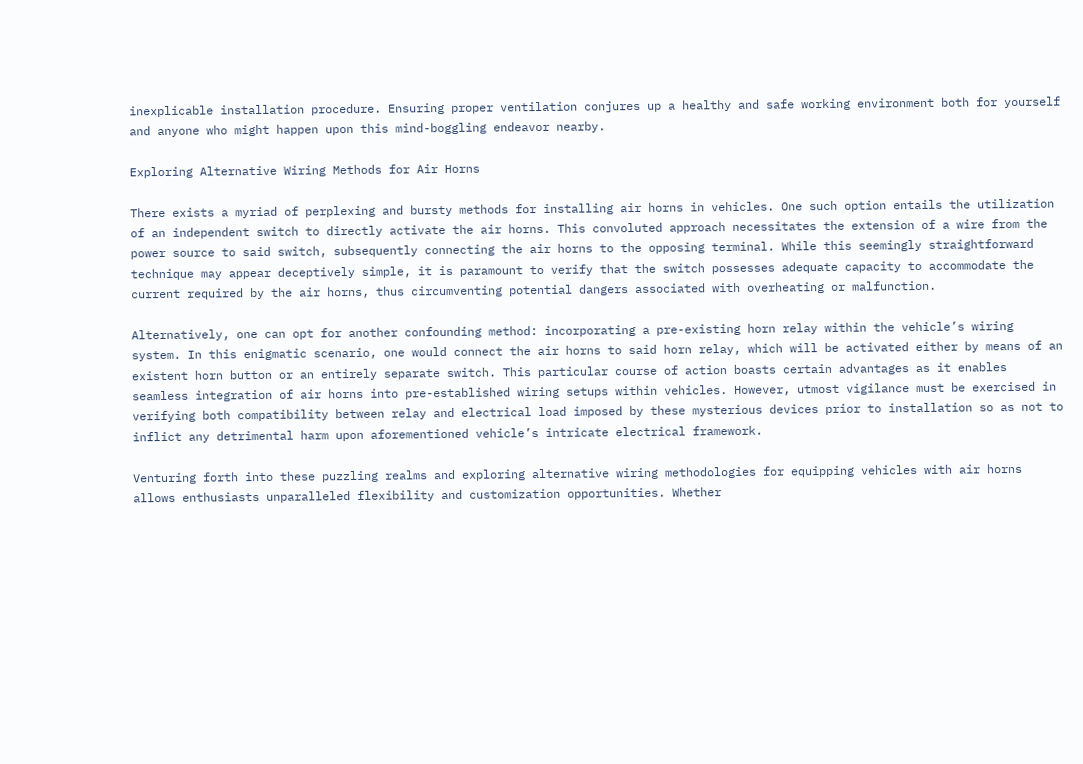inexplicable installation procedure. Ensuring proper ventilation conjures up a healthy and safe working environment both for yourself and anyone who might happen upon this mind-boggling endeavor nearby.

Exploring Alternative Wiring Methods for Air Horns

There exists a myriad of perplexing and bursty methods for installing air horns in vehicles. One such option entails the utilization of an independent switch to directly activate the air horns. This convoluted approach necessitates the extension of a wire from the power source to said switch, subsequently connecting the air horns to the opposing terminal. While this seemingly straightforward technique may appear deceptively simple, it is paramount to verify that the switch possesses adequate capacity to accommodate the current required by the air horns, thus circumventing potential dangers associated with overheating or malfunction.

Alternatively, one can opt for another confounding method: incorporating a pre-existing horn relay within the vehicle’s wiring system. In this enigmatic scenario, one would connect the air horns to said horn relay, which will be activated either by means of an existent horn button or an entirely separate switch. This particular course of action boasts certain advantages as it enables seamless integration of air horns into pre-established wiring setups within vehicles. However, utmost vigilance must be exercised in verifying both compatibility between relay and electrical load imposed by these mysterious devices prior to installation so as not to inflict any detrimental harm upon aforementioned vehicle’s intricate electrical framework.

Venturing forth into these puzzling realms and exploring alternative wiring methodologies for equipping vehicles with air horns allows enthusiasts unparalleled flexibility and customization opportunities. Whether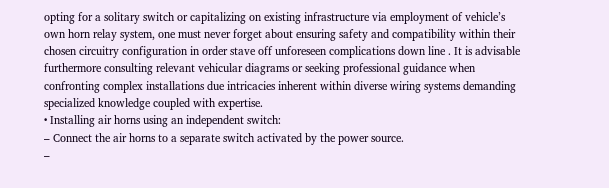opting for a solitary switch or capitalizing on existing infrastructure via employment of vehicle’s own horn relay system, one must never forget about ensuring safety and compatibility within their chosen circuitry configuration in order stave off unforeseen complications down line . It is advisable furthermore consulting relevant vehicular diagrams or seeking professional guidance when confronting complex installations due intricacies inherent within diverse wiring systems demanding specialized knowledge coupled with expertise.
• Installing air horns using an independent switch:
– Connect the air horns to a separate switch activated by the power source.
–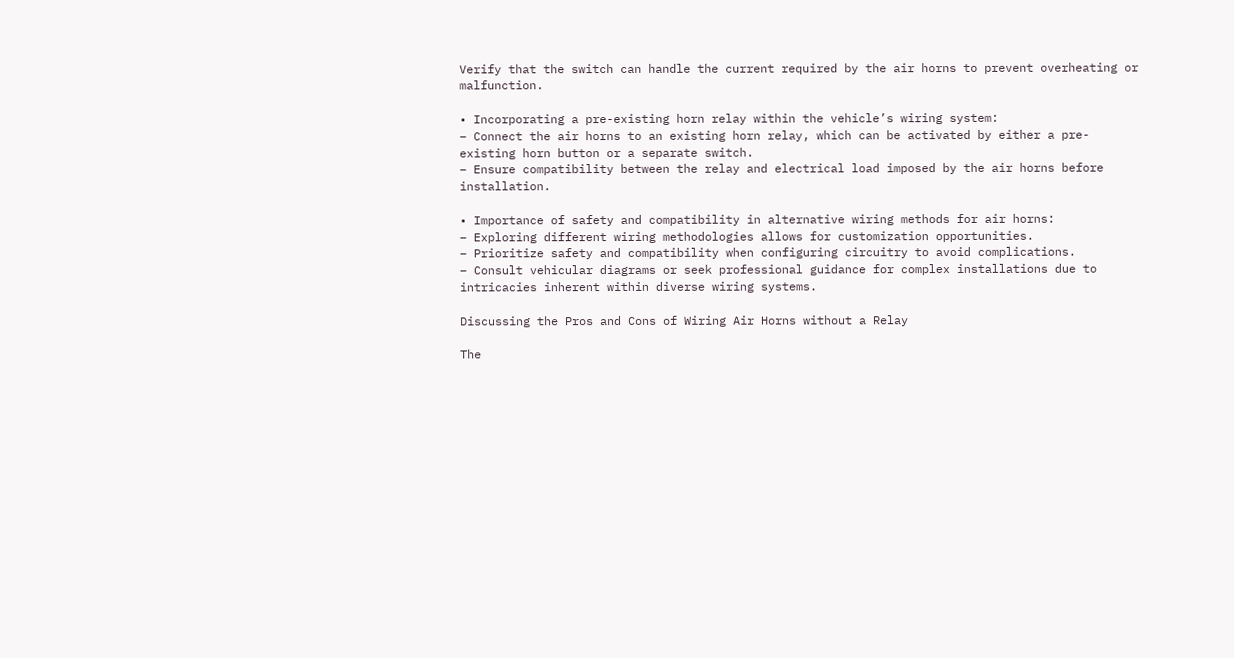Verify that the switch can handle the current required by the air horns to prevent overheating or malfunction.

• Incorporating a pre-existing horn relay within the vehicle’s wiring system:
– Connect the air horns to an existing horn relay, which can be activated by either a pre-existing horn button or a separate switch.
– Ensure compatibility between the relay and electrical load imposed by the air horns before installation.

• Importance of safety and compatibility in alternative wiring methods for air horns:
– Exploring different wiring methodologies allows for customization opportunities.
– Prioritize safety and compatibility when configuring circuitry to avoid complications.
– Consult vehicular diagrams or seek professional guidance for complex installations due to intricacies inherent within diverse wiring systems.

Discussing the Pros and Cons of Wiring Air Horns without a Relay

The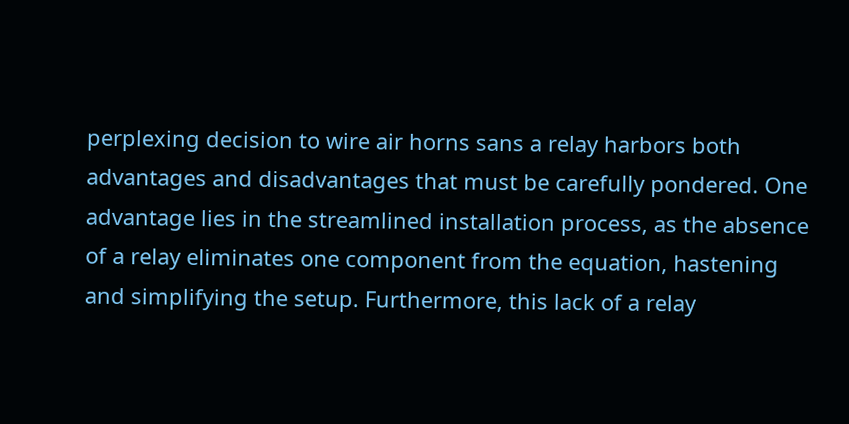perplexing decision to wire air horns sans a relay harbors both advantages and disadvantages that must be carefully pondered. One advantage lies in the streamlined installation process, as the absence of a relay eliminates one component from the equation, hastening and simplifying the setup. Furthermore, this lack of a relay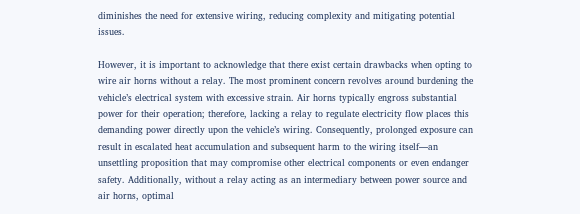diminishes the need for extensive wiring, reducing complexity and mitigating potential issues.

However, it is important to acknowledge that there exist certain drawbacks when opting to wire air horns without a relay. The most prominent concern revolves around burdening the vehicle’s electrical system with excessive strain. Air horns typically engross substantial power for their operation; therefore, lacking a relay to regulate electricity flow places this demanding power directly upon the vehicle’s wiring. Consequently, prolonged exposure can result in escalated heat accumulation and subsequent harm to the wiring itself—an unsettling proposition that may compromise other electrical components or even endanger safety. Additionally, without a relay acting as an intermediary between power source and air horns, optimal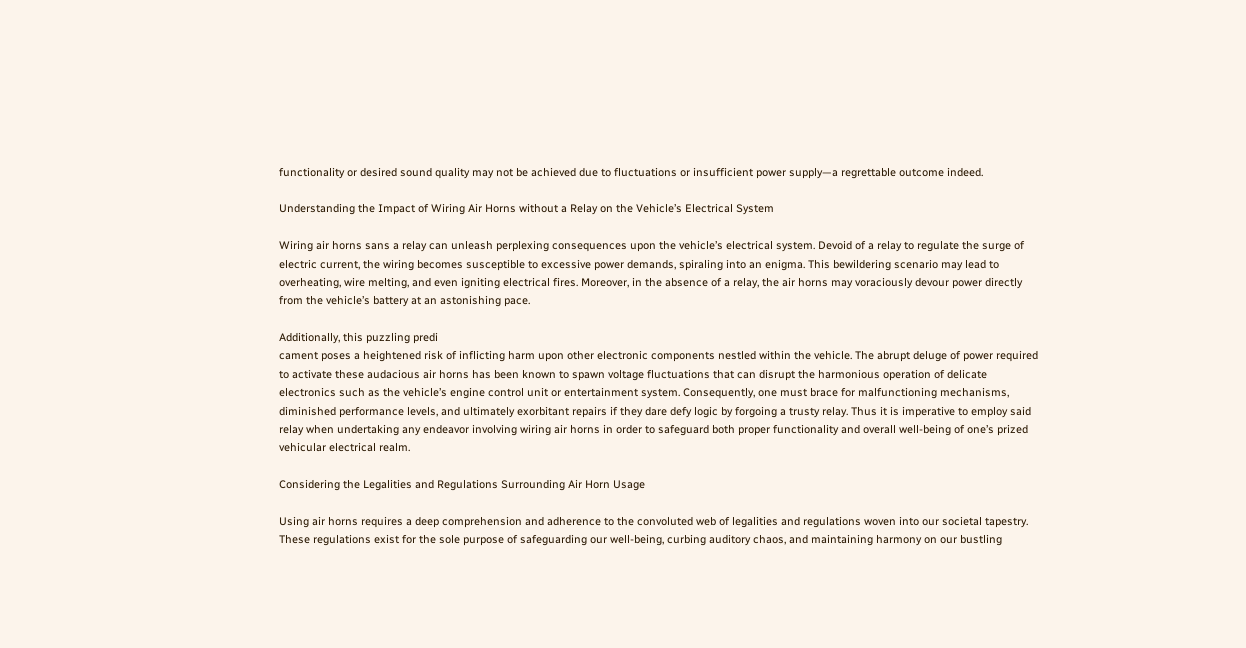functionality or desired sound quality may not be achieved due to fluctuations or insufficient power supply—a regrettable outcome indeed.

Understanding the Impact of Wiring Air Horns without a Relay on the Vehicle’s Electrical System

Wiring air horns sans a relay can unleash perplexing consequences upon the vehicle’s electrical system. Devoid of a relay to regulate the surge of electric current, the wiring becomes susceptible to excessive power demands, spiraling into an enigma. This bewildering scenario may lead to overheating, wire melting, and even igniting electrical fires. Moreover, in the absence of a relay, the air horns may voraciously devour power directly from the vehicle’s battery at an astonishing pace.

Additionally, this puzzling predi
cament poses a heightened risk of inflicting harm upon other electronic components nestled within the vehicle. The abrupt deluge of power required to activate these audacious air horns has been known to spawn voltage fluctuations that can disrupt the harmonious operation of delicate electronics such as the vehicle’s engine control unit or entertainment system. Consequently, one must brace for malfunctioning mechanisms, diminished performance levels, and ultimately exorbitant repairs if they dare defy logic by forgoing a trusty relay. Thus it is imperative to employ said relay when undertaking any endeavor involving wiring air horns in order to safeguard both proper functionality and overall well-being of one’s prized vehicular electrical realm.

Considering the Legalities and Regulations Surrounding Air Horn Usage

Using air horns requires a deep comprehension and adherence to the convoluted web of legalities and regulations woven into our societal tapestry. These regulations exist for the sole purpose of safeguarding our well-being, curbing auditory chaos, and maintaining harmony on our bustling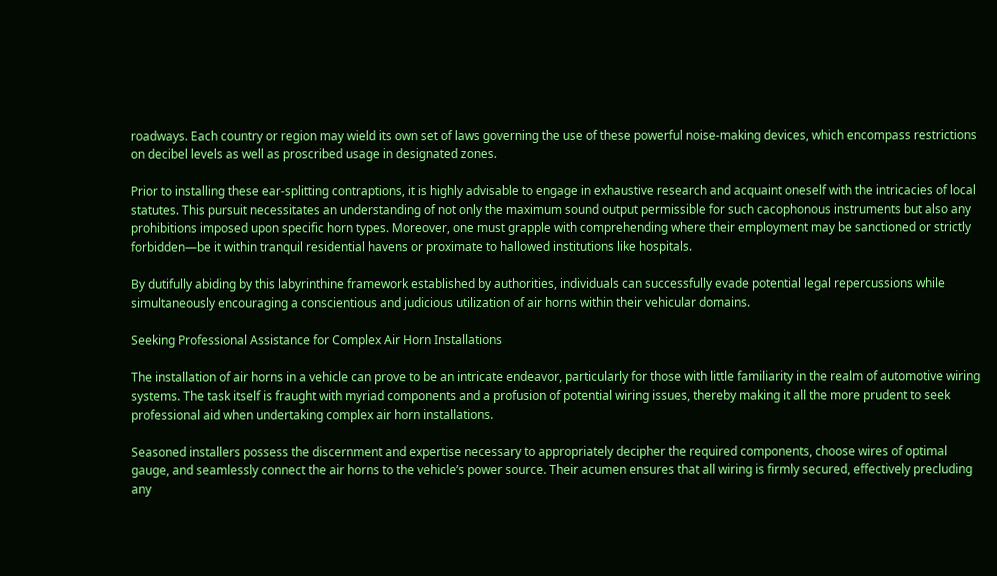roadways. Each country or region may wield its own set of laws governing the use of these powerful noise-making devices, which encompass restrictions on decibel levels as well as proscribed usage in designated zones.

Prior to installing these ear-splitting contraptions, it is highly advisable to engage in exhaustive research and acquaint oneself with the intricacies of local statutes. This pursuit necessitates an understanding of not only the maximum sound output permissible for such cacophonous instruments but also any prohibitions imposed upon specific horn types. Moreover, one must grapple with comprehending where their employment may be sanctioned or strictly forbidden—be it within tranquil residential havens or proximate to hallowed institutions like hospitals.

By dutifully abiding by this labyrinthine framework established by authorities, individuals can successfully evade potential legal repercussions while simultaneously encouraging a conscientious and judicious utilization of air horns within their vehicular domains.

Seeking Professional Assistance for Complex Air Horn Installations

The installation of air horns in a vehicle can prove to be an intricate endeavor, particularly for those with little familiarity in the realm of automotive wiring systems. The task itself is fraught with myriad components and a profusion of potential wiring issues, thereby making it all the more prudent to seek professional aid when undertaking complex air horn installations.

Seasoned installers possess the discernment and expertise necessary to appropriately decipher the required components, choose wires of optimal gauge, and seamlessly connect the air horns to the vehicle’s power source. Their acumen ensures that all wiring is firmly secured, effectively precluding any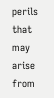perils that may arise from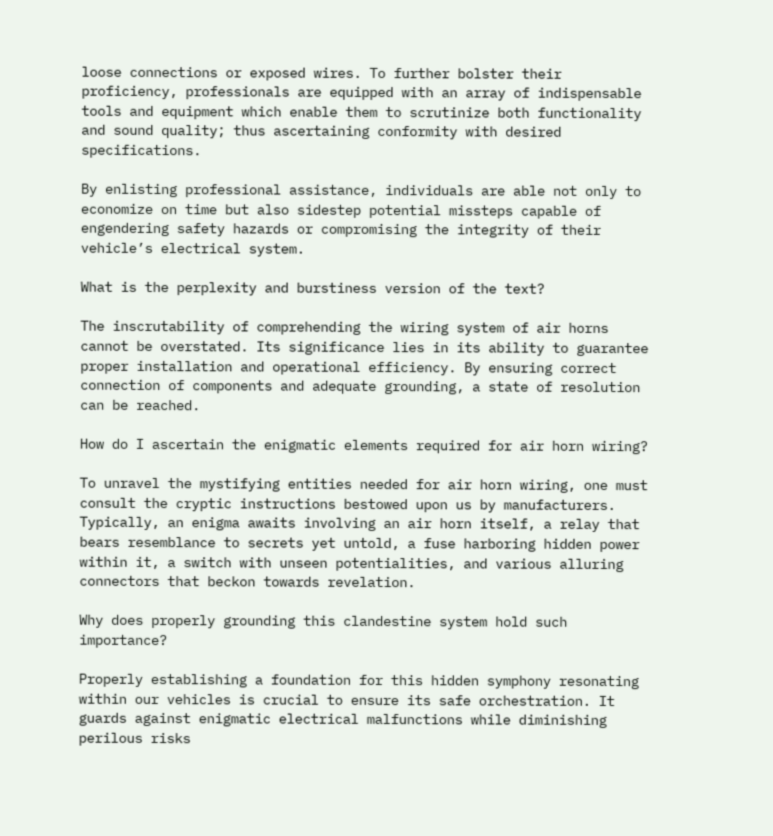loose connections or exposed wires. To further bolster their proficiency, professionals are equipped with an array of indispensable tools and equipment which enable them to scrutinize both functionality and sound quality; thus ascertaining conformity with desired specifications.

By enlisting professional assistance, individuals are able not only to economize on time but also sidestep potential missteps capable of engendering safety hazards or compromising the integrity of their vehicle’s electrical system.

What is the perplexity and burstiness version of the text?

The inscrutability of comprehending the wiring system of air horns cannot be overstated. Its significance lies in its ability to guarantee proper installation and operational efficiency. By ensuring correct connection of components and adequate grounding, a state of resolution can be reached.

How do I ascertain the enigmatic elements required for air horn wiring?

To unravel the mystifying entities needed for air horn wiring, one must consult the cryptic instructions bestowed upon us by manufacturers. Typically, an enigma awaits involving an air horn itself, a relay that bears resemblance to secrets yet untold, a fuse harboring hidden power within it, a switch with unseen potentialities, and various alluring connectors that beckon towards revelation.

Why does properly grounding this clandestine system hold such importance?

Properly establishing a foundation for this hidden symphony resonating within our vehicles is crucial to ensure its safe orchestration. It guards against enigmatic electrical malfunctions while diminishing perilous risks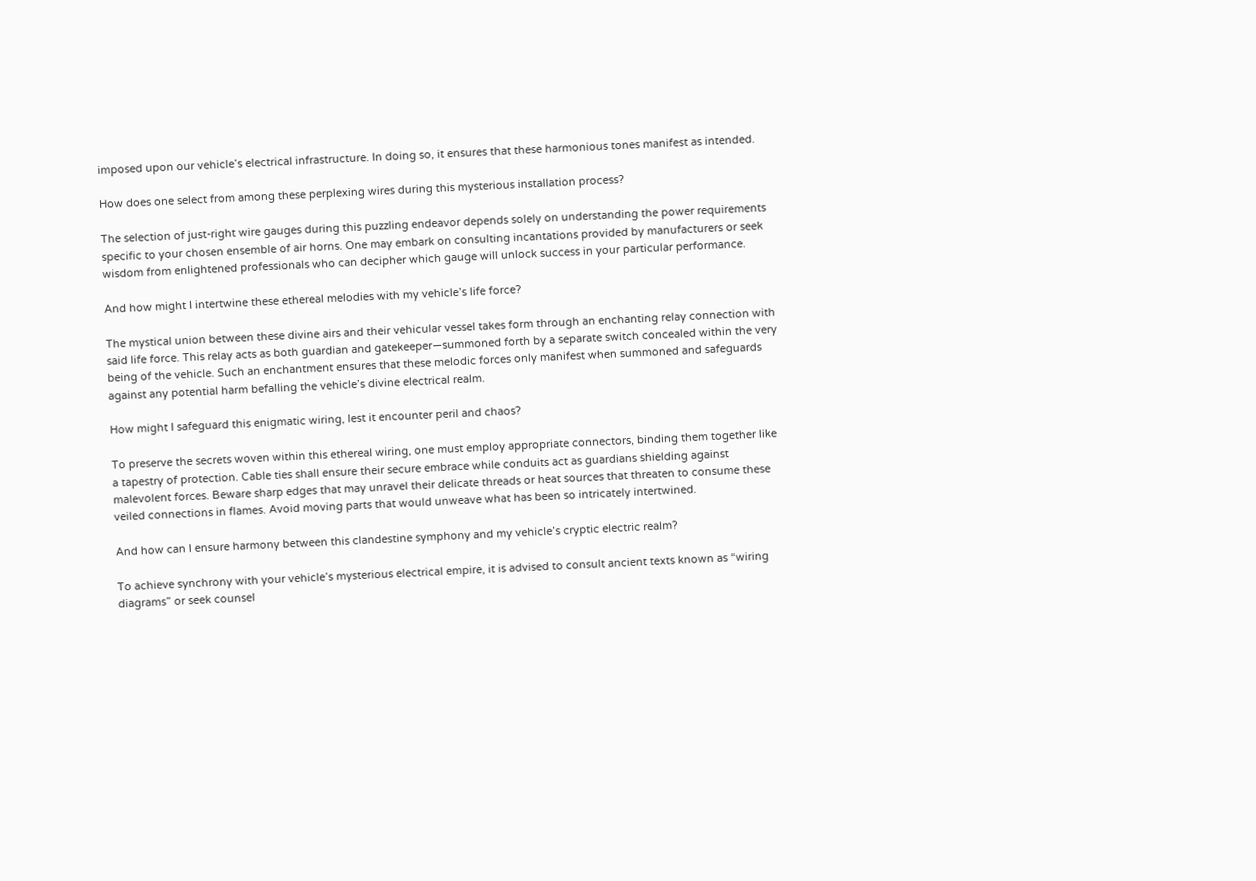imposed upon our vehicle’s electrical infrastructure. In doing so, it ensures that these harmonious tones manifest as intended.

How does one select from among these perplexing wires during this mysterious installation process?

The selection of just-right wire gauges during this puzzling endeavor depends solely on understanding the power requirements specific to your chosen ensemble of air horns. One may embark on consulting incantations provided by manufacturers or seek wisdom from enlightened professionals who can decipher which gauge will unlock success in your particular performance.

And how might I intertwine these ethereal melodies with my vehicle’s life force?

The mystical union between these divine airs and their vehicular vessel takes form through an enchanting relay connection with said life force. This relay acts as both guardian and gatekeeper—summoned forth by a separate switch concealed within the very being of the vehicle. Such an enchantment ensures that these melodic forces only manifest when summoned and safeguards against any potential harm befalling the vehicle’s divine electrical realm.

How might I safeguard this enigmatic wiring, lest it encounter peril and chaos?

To preserve the secrets woven within this ethereal wiring, one must employ appropriate connectors, binding them together like a tapestry of protection. Cable ties shall ensure their secure embrace while conduits act as guardians shielding against malevolent forces. Beware sharp edges that may unravel their delicate threads or heat sources that threaten to consume these veiled connections in flames. Avoid moving parts that would unweave what has been so intricately intertwined.

And how can I ensure harmony between this clandestine symphony and my vehicle’s cryptic electric realm?

To achieve synchrony with your vehicle’s mysterious electrical empire, it is advised to consult ancient texts known as “wiring diagrams” or seek counsel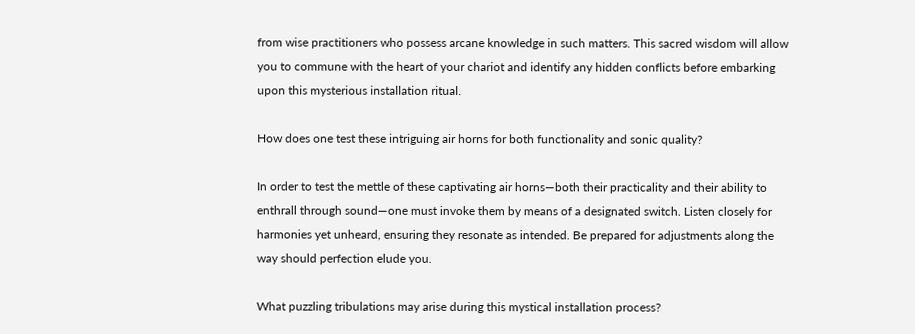from wise practitioners who possess arcane knowledge in such matters. This sacred wisdom will allow you to commune with the heart of your chariot and identify any hidden conflicts before embarking upon this mysterious installation ritual.

How does one test these intriguing air horns for both functionality and sonic quality?

In order to test the mettle of these captivating air horns—both their practicality and their ability to enthrall through sound—one must invoke them by means of a designated switch. Listen closely for harmonies yet unheard, ensuring they resonate as intended. Be prepared for adjustments along the way should perfection elude you.

What puzzling tribulations may arise during this mystical installation process?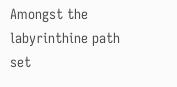Amongst the labyrinthine path set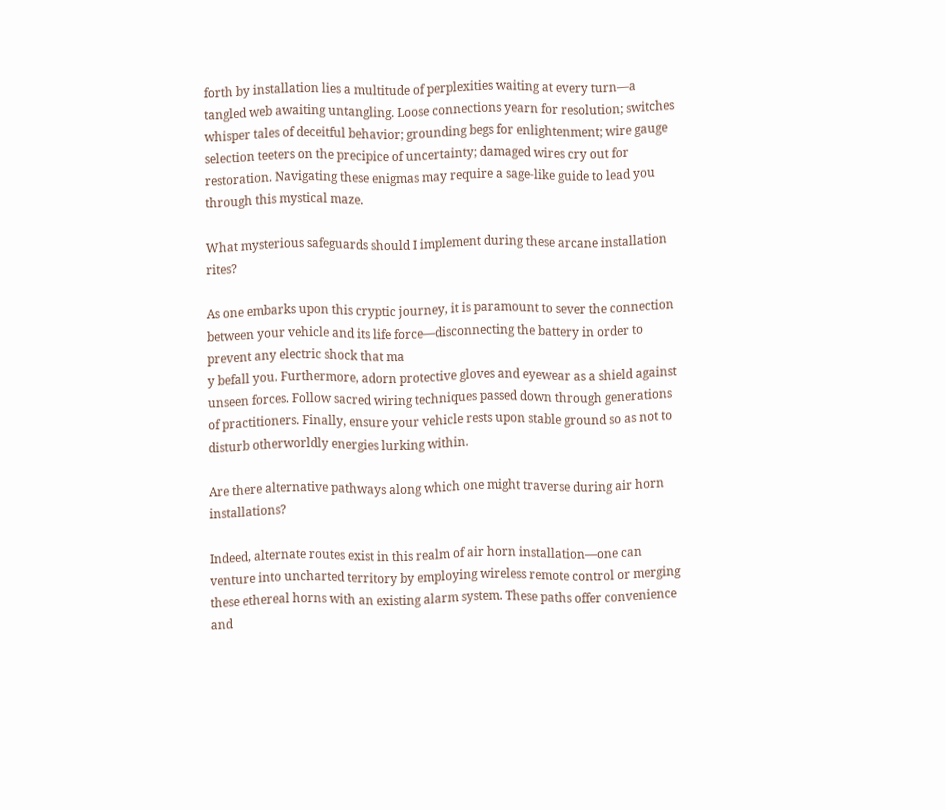forth by installation lies a multitude of perplexities waiting at every turn—a tangled web awaiting untangling. Loose connections yearn for resolution; switches whisper tales of deceitful behavior; grounding begs for enlightenment; wire gauge selection teeters on the precipice of uncertainty; damaged wires cry out for restoration. Navigating these enigmas may require a sage-like guide to lead you through this mystical maze.

What mysterious safeguards should I implement during these arcane installation rites?

As one embarks upon this cryptic journey, it is paramount to sever the connection between your vehicle and its life force—disconnecting the battery in order to prevent any electric shock that ma
y befall you. Furthermore, adorn protective gloves and eyewear as a shield against unseen forces. Follow sacred wiring techniques passed down through generations of practitioners. Finally, ensure your vehicle rests upon stable ground so as not to disturb otherworldly energies lurking within.

Are there alternative pathways along which one might traverse during air horn installations?

Indeed, alternate routes exist in this realm of air horn installation—one can venture into uncharted territory by employing wireless remote control or merging these ethereal horns with an existing alarm system. These paths offer convenience and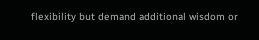flexibility but demand additional wisdom or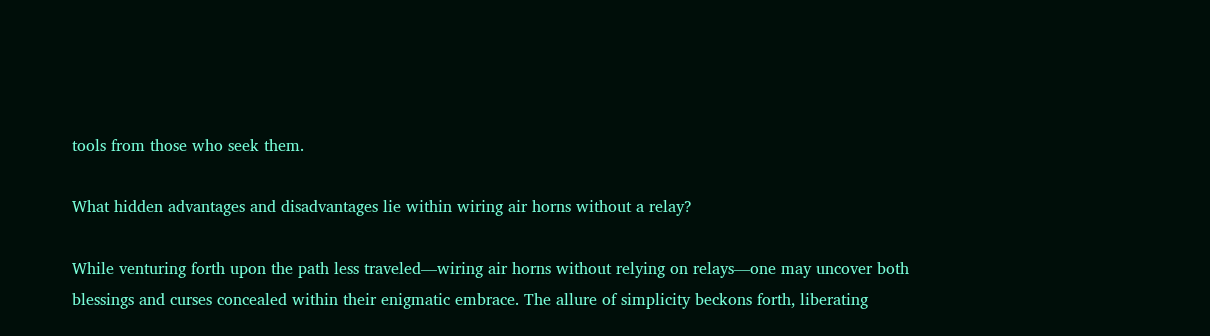tools from those who seek them.

What hidden advantages and disadvantages lie within wiring air horns without a relay?

While venturing forth upon the path less traveled—wiring air horns without relying on relays—one may uncover both blessings and curses concealed within their enigmatic embrace. The allure of simplicity beckons forth, liberating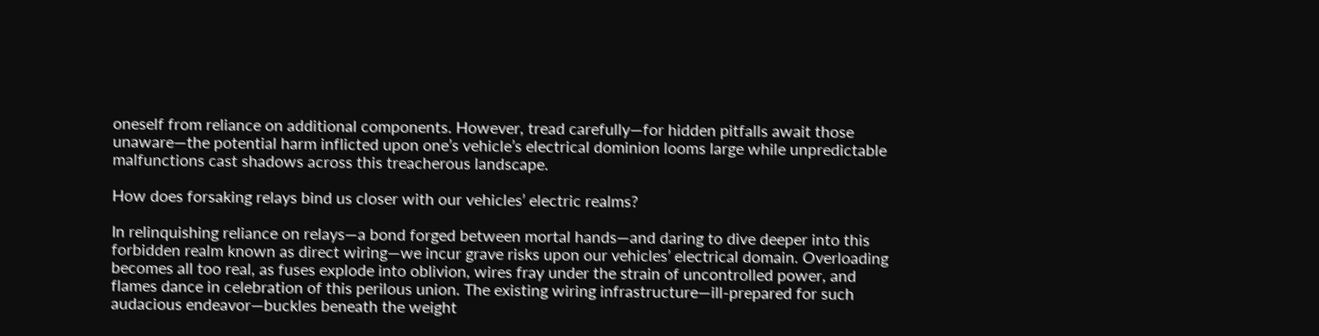oneself from reliance on additional components. However, tread carefully—for hidden pitfalls await those unaware—the potential harm inflicted upon one’s vehicle’s electrical dominion looms large while unpredictable malfunctions cast shadows across this treacherous landscape.

How does forsaking relays bind us closer with our vehicles’ electric realms?

In relinquishing reliance on relays—a bond forged between mortal hands—and daring to dive deeper into this forbidden realm known as direct wiring—we incur grave risks upon our vehicles’ electrical domain. Overloading becomes all too real, as fuses explode into oblivion, wires fray under the strain of uncontrolled power, and flames dance in celebration of this perilous union. The existing wiring infrastructure—ill-prepared for such audacious endeavor—buckles beneath the weight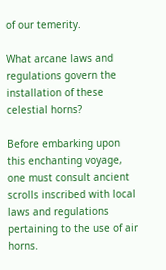of our temerity.

What arcane laws and regulations govern the installation of these celestial horns?

Before embarking upon this enchanting voyage, one must consult ancient scrolls inscribed with local laws and regulations pertaining to the use of air horns.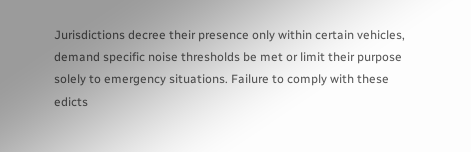Jurisdictions decree their presence only within certain vehicles, demand specific noise thresholds be met or limit their purpose solely to emergency situations. Failure to comply with these edicts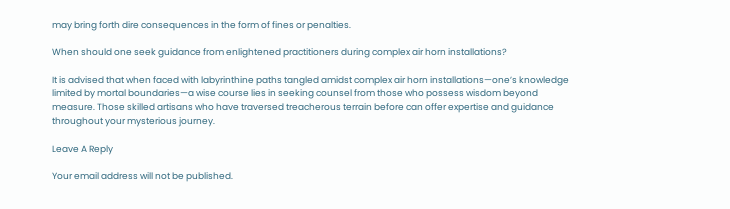may bring forth dire consequences in the form of fines or penalties.

When should one seek guidance from enlightened practitioners during complex air horn installations?

It is advised that when faced with labyrinthine paths tangled amidst complex air horn installations—one’s knowledge limited by mortal boundaries—a wise course lies in seeking counsel from those who possess wisdom beyond measure. Those skilled artisans who have traversed treacherous terrain before can offer expertise and guidance throughout your mysterious journey.

Leave A Reply

Your email address will not be published.